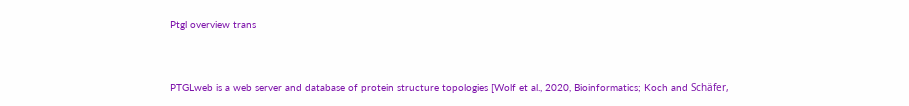Ptgl overview trans


PTGLweb is a web server and database of protein structure topologies [Wolf et al., 2020, Bioinformatics; Koch and Schäfer,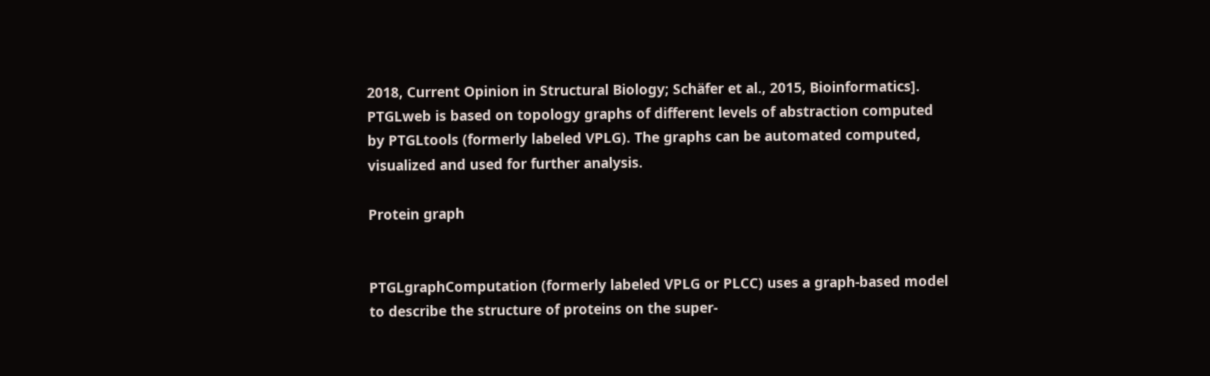2018, Current Opinion in Structural Biology; Schäfer et al., 2015, Bioinformatics]. PTGLweb is based on topology graphs of different levels of abstraction computed by PTGLtools (formerly labeled VPLG). The graphs can be automated computed, visualized and used for further analysis.

Protein graph


PTGLgraphComputation (formerly labeled VPLG or PLCC) uses a graph-based model to describe the structure of proteins on the super-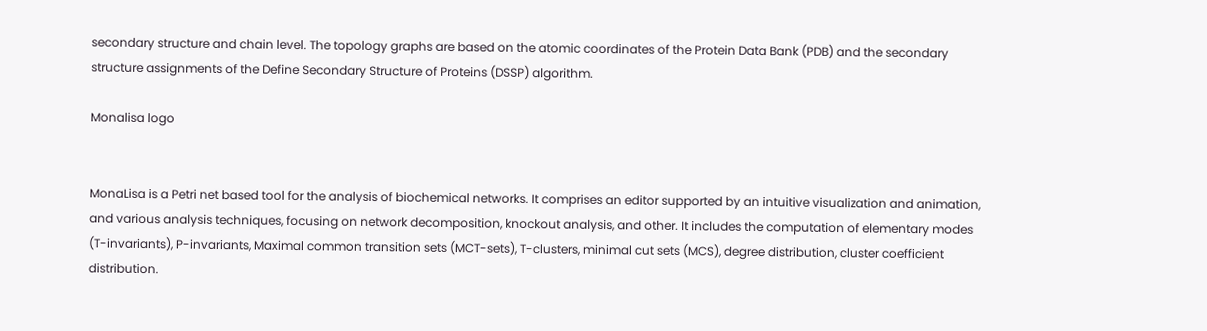secondary structure and chain level. The topology graphs are based on the atomic coordinates of the Protein Data Bank (PDB) and the secondary structure assignments of the Define Secondary Structure of Proteins (DSSP) algorithm.

Monalisa logo


MonaLisa is a Petri net based tool for the analysis of biochemical networks. It comprises an editor supported by an intuitive visualization and animation, and various analysis techniques, focusing on network decomposition, knockout analysis, and other. It includes the computation of elementary modes (T-invariants), P-invariants, Maximal common transition sets (MCT-sets), T-clusters, minimal cut sets (MCS), degree distribution, cluster coefficient distribution.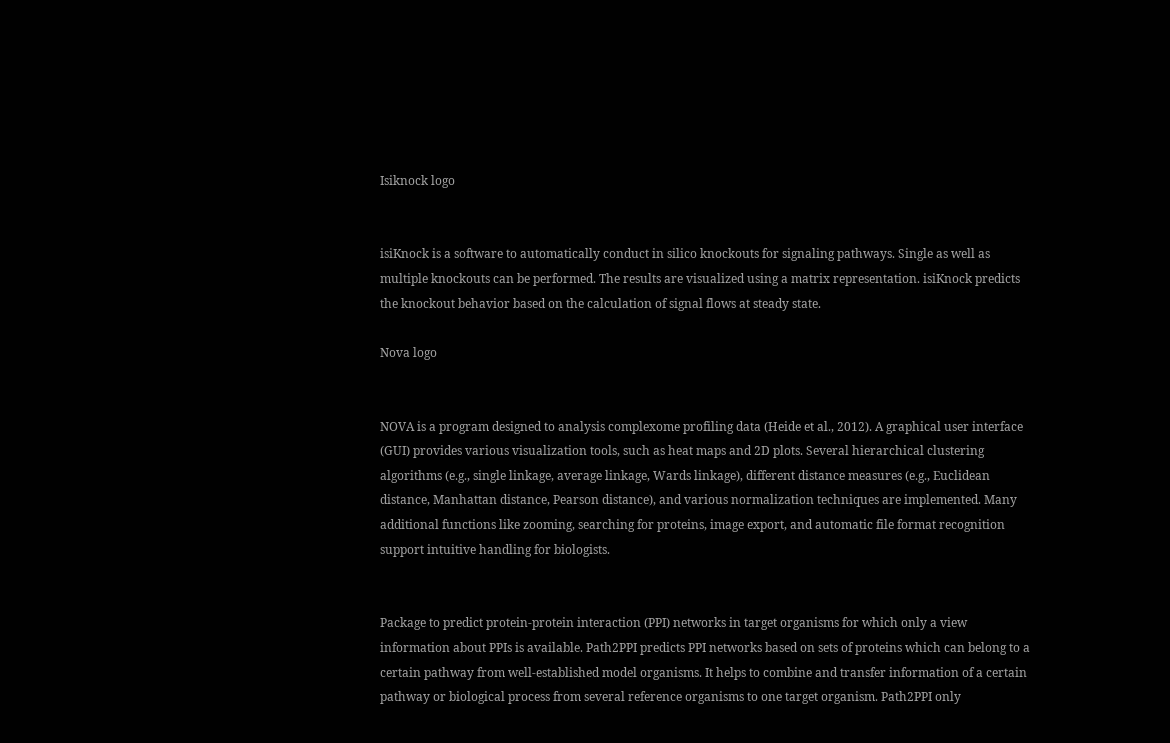Isiknock logo


isiKnock is a software to automatically conduct in silico knockouts for signaling pathways. Single as well as multiple knockouts can be performed. The results are visualized using a matrix representation. isiKnock predicts the knockout behavior based on the calculation of signal flows at steady state.

Nova logo


NOVA is a program designed to analysis complexome profiling data (Heide et al., 2012). A graphical user interface (GUI) provides various visualization tools, such as heat maps and 2D plots. Several hierarchical clustering algorithms (e.g., single linkage, average linkage, Wards linkage), different distance measures (e.g., Euclidean distance, Manhattan distance, Pearson distance), and various normalization techniques are implemented. Many additional functions like zooming, searching for proteins, image export, and automatic file format recognition support intuitive handling for biologists.


Package to predict protein-protein interaction (PPI) networks in target organisms for which only a view information about PPIs is available. Path2PPI predicts PPI networks based on sets of proteins which can belong to a certain pathway from well-established model organisms. It helps to combine and transfer information of a certain pathway or biological process from several reference organisms to one target organism. Path2PPI only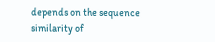depends on the sequence similarity of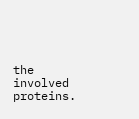the involved proteins.